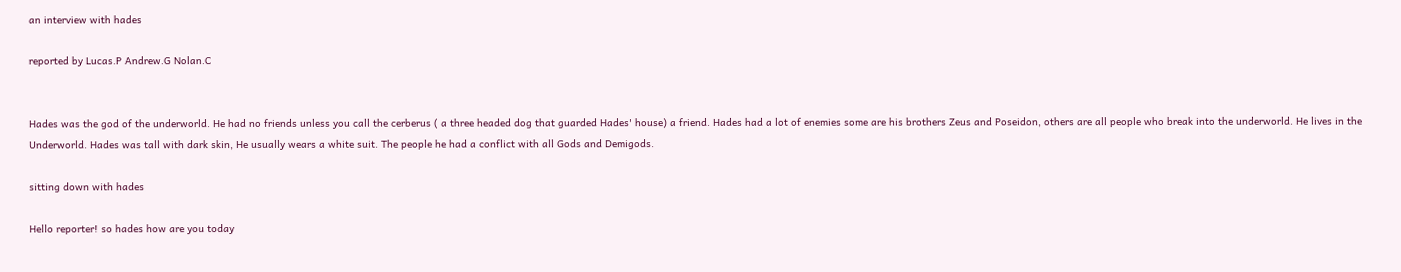an interview with hades

reported by Lucas.P Andrew.G Nolan.C


Hades was the god of the underworld. He had no friends unless you call the cerberus ( a three headed dog that guarded Hades' house) a friend. Hades had a lot of enemies some are his brothers Zeus and Poseidon, others are all people who break into the underworld. He lives in the Underworld. Hades was tall with dark skin, He usually wears a white suit. The people he had a conflict with all Gods and Demigods.

sitting down with hades

Hello reporter! so hades how are you today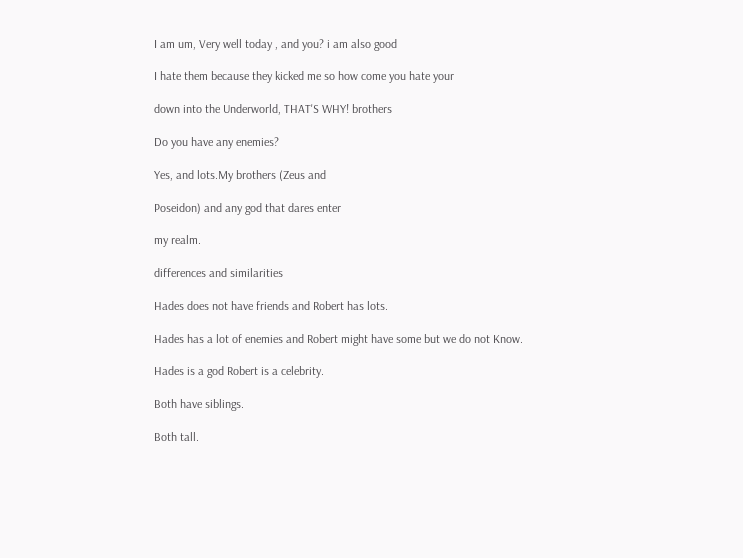I am um, Very well today , and you? i am also good

I hate them because they kicked me so how come you hate your

down into the Underworld, THAT'S WHY! brothers

Do you have any enemies?

Yes, and lots.My brothers (Zeus and

Poseidon) and any god that dares enter

my realm.

differences and similarities

Hades does not have friends and Robert has lots.

Hades has a lot of enemies and Robert might have some but we do not Know.

Hades is a god Robert is a celebrity.

Both have siblings.

Both tall.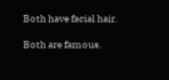Both have facial hair.

Both are famous.